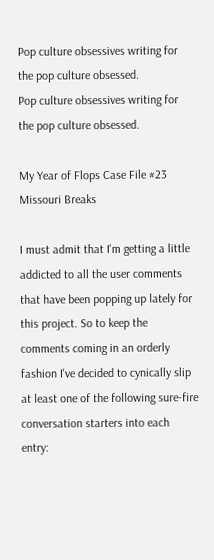Pop culture obsessives writing for the pop culture obsessed.
Pop culture obsessives writing for the pop culture obsessed.

My Year of Flops Case File #23 Missouri Breaks

I must admit that I'm getting a little addicted to all the user comments that have been popping up lately for this project. So to keep the comments coming in an orderly fashion I've decided to cynically slip at least one of the following sure-fire conversation starters into each entry: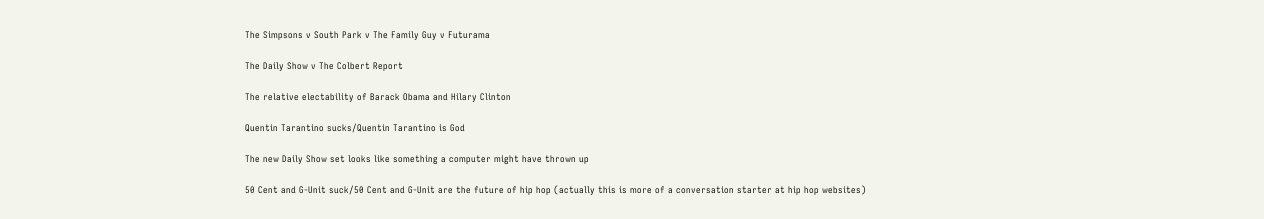The Simpsons v South Park v The Family Guy v Futurama

The Daily Show v The Colbert Report

The relative electability of Barack Obama and Hilary Clinton

Quentin Tarantino sucks/Quentin Tarantino is God

The new Daily Show set looks like something a computer might have thrown up

50 Cent and G-Unit suck/50 Cent and G-Unit are the future of hip hop (actually this is more of a conversation starter at hip hop websites)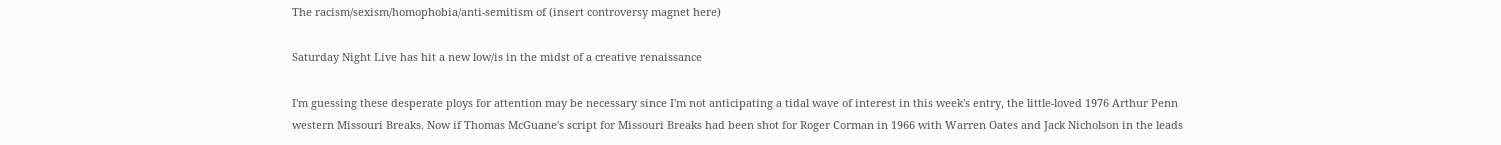The racism/sexism/homophobia/anti-semitism of (insert controversy magnet here)

Saturday Night Live has hit a new low/is in the midst of a creative renaissance

I'm guessing these desperate ploys for attention may be necessary since I'm not anticipating a tidal wave of interest in this week's entry, the little-loved 1976 Arthur Penn western Missouri Breaks. Now if Thomas McGuane's script for Missouri Breaks had been shot for Roger Corman in 1966 with Warren Oates and Jack Nicholson in the leads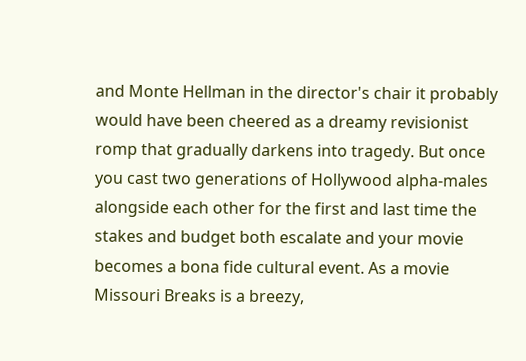and Monte Hellman in the director's chair it probably would have been cheered as a dreamy revisionist romp that gradually darkens into tragedy. But once you cast two generations of Hollywood alpha-males alongside each other for the first and last time the stakes and budget both escalate and your movie becomes a bona fide cultural event. As a movie Missouri Breaks is a breezy,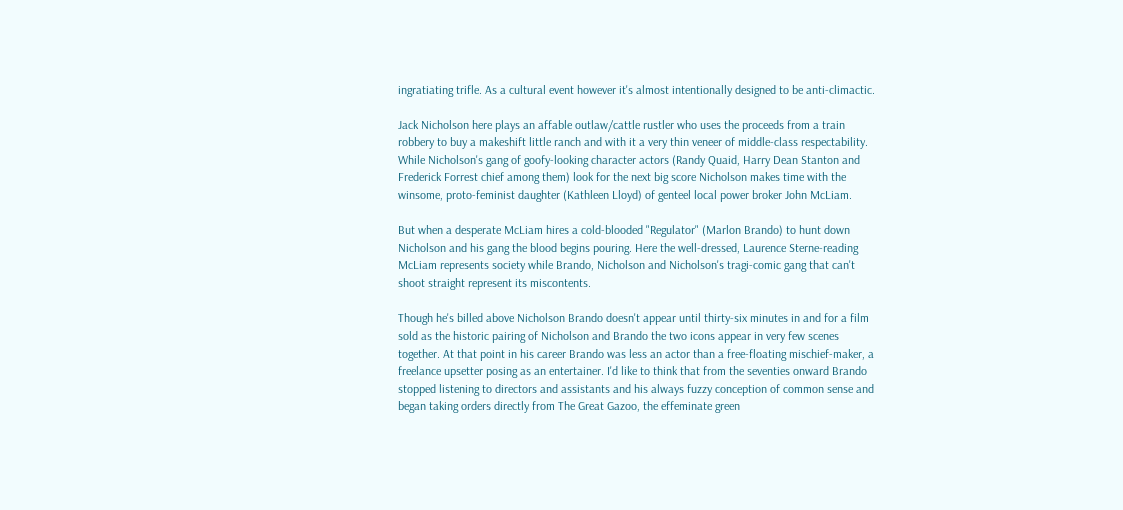ingratiating trifle. As a cultural event however it's almost intentionally designed to be anti-climactic.

Jack Nicholson here plays an affable outlaw/cattle rustler who uses the proceeds from a train robbery to buy a makeshift little ranch and with it a very thin veneer of middle-class respectability. While Nicholson's gang of goofy-looking character actors (Randy Quaid, Harry Dean Stanton and Frederick Forrest chief among them) look for the next big score Nicholson makes time with the winsome, proto-feminist daughter (Kathleen Lloyd) of genteel local power broker John McLiam.

But when a desperate McLiam hires a cold-blooded "Regulator" (Marlon Brando) to hunt down Nicholson and his gang the blood begins pouring. Here the well-dressed, Laurence Sterne-reading McLiam represents society while Brando, Nicholson and Nicholson's tragi-comic gang that can't shoot straight represent its miscontents.

Though he's billed above Nicholson Brando doesn't appear until thirty-six minutes in and for a film sold as the historic pairing of Nicholson and Brando the two icons appear in very few scenes together. At that point in his career Brando was less an actor than a free-floating mischief-maker, a freelance upsetter posing as an entertainer. I'd like to think that from the seventies onward Brando stopped listening to directors and assistants and his always fuzzy conception of common sense and began taking orders directly from The Great Gazoo, the effeminate green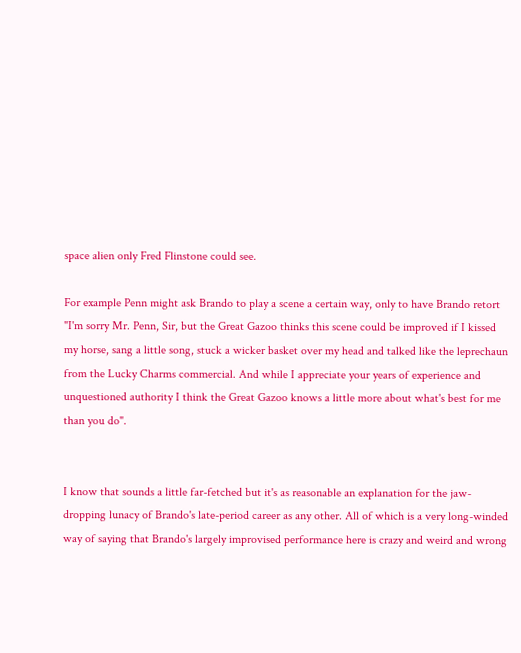space alien only Fred Flinstone could see.

For example Penn might ask Brando to play a scene a certain way, only to have Brando retort "I'm sorry Mr. Penn, Sir, but the Great Gazoo thinks this scene could be improved if I kissed my horse, sang a little song, stuck a wicker basket over my head and talked like the leprechaun from the Lucky Charms commercial. And while I appreciate your years of experience and unquestioned authority I think the Great Gazoo knows a little more about what's best for me than you do".


I know that sounds a little far-fetched but it's as reasonable an explanation for the jaw-dropping lunacy of Brando's late-period career as any other. All of which is a very long-winded way of saying that Brando's largely improvised performance here is crazy and weird and wrong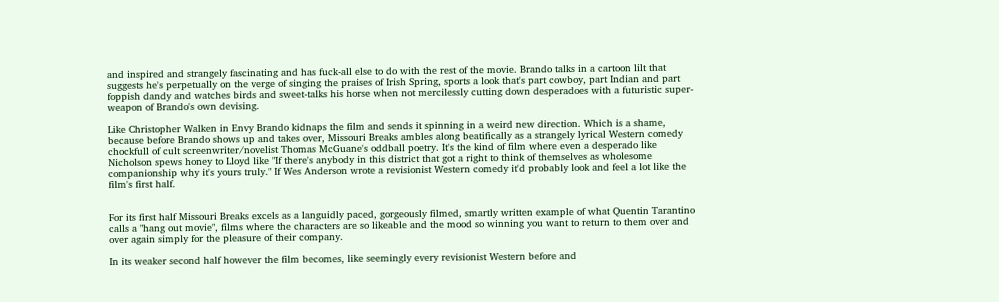and inspired and strangely fascinating and has fuck-all else to do with the rest of the movie. Brando talks in a cartoon lilt that suggests he's perpetually on the verge of singing the praises of Irish Spring, sports a look that's part cowboy, part Indian and part foppish dandy and watches birds and sweet-talks his horse when not mercilessly cutting down desperadoes with a futuristic super-weapon of Brando's own devising.

Like Christopher Walken in Envy Brando kidnaps the film and sends it spinning in a weird new direction. Which is a shame, because before Brando shows up and takes over, Missouri Breaks ambles along beatifically as a strangely lyrical Western comedy chockfull of cult screenwriter/novelist Thomas McGuane's oddball poetry. It's the kind of film where even a desperado like Nicholson spews honey to Lloyd like "If there's anybody in this district that got a right to think of themselves as wholesome companionship why it's yours truly." If Wes Anderson wrote a revisionist Western comedy it'd probably look and feel a lot like the film's first half.


For its first half Missouri Breaks excels as a languidly paced, gorgeously filmed, smartly written example of what Quentin Tarantino calls a "hang out movie", films where the characters are so likeable and the mood so winning you want to return to them over and over again simply for the pleasure of their company.

In its weaker second half however the film becomes, like seemingly every revisionist Western before and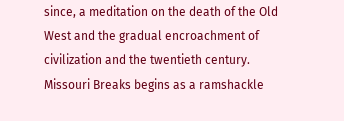since, a meditation on the death of the Old West and the gradual encroachment of civilization and the twentieth century. Missouri Breaks begins as a ramshackle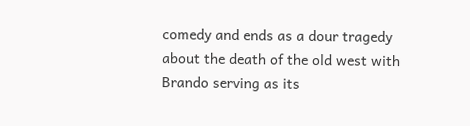comedy and ends as a dour tragedy about the death of the old west with Brando serving as its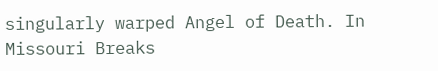singularly warped Angel of Death. In Missouri Breaks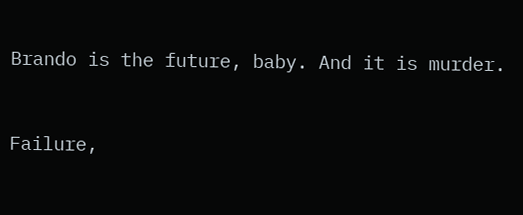Brando is the future, baby. And it is murder.


Failure,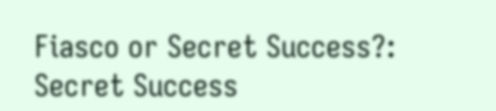Fiasco or Secret Success?: Secret Success